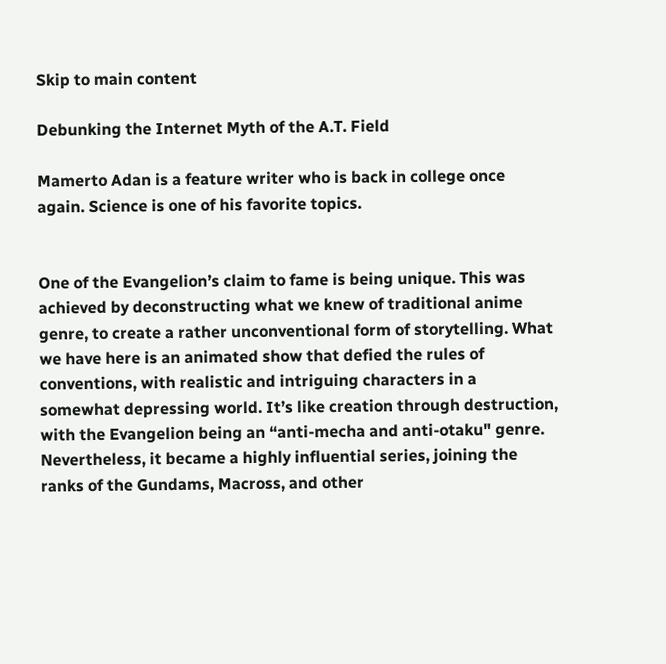Skip to main content

Debunking the Internet Myth of the A.T. Field

Mamerto Adan is a feature writer who is back in college once again. Science is one of his favorite topics.


One of the Evangelion’s claim to fame is being unique. This was achieved by deconstructing what we knew of traditional anime genre, to create a rather unconventional form of storytelling. What we have here is an animated show that defied the rules of conventions, with realistic and intriguing characters in a somewhat depressing world. It’s like creation through destruction, with the Evangelion being an “anti-mecha and anti-otaku" genre. Nevertheless, it became a highly influential series, joining the ranks of the Gundams, Macross, and other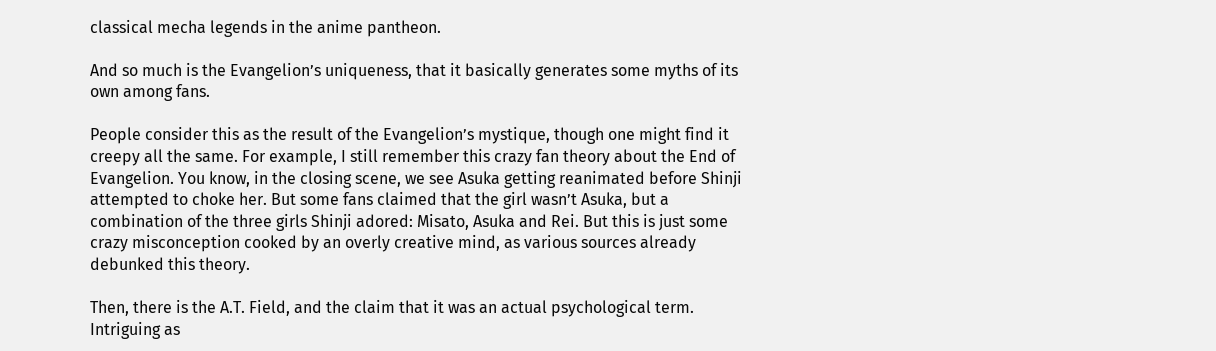classical mecha legends in the anime pantheon.

And so much is the Evangelion’s uniqueness, that it basically generates some myths of its own among fans.

People consider this as the result of the Evangelion’s mystique, though one might find it creepy all the same. For example, I still remember this crazy fan theory about the End of Evangelion. You know, in the closing scene, we see Asuka getting reanimated before Shinji attempted to choke her. But some fans claimed that the girl wasn’t Asuka, but a combination of the three girls Shinji adored: Misato, Asuka and Rei. But this is just some crazy misconception cooked by an overly creative mind, as various sources already debunked this theory.

Then, there is the A.T. Field, and the claim that it was an actual psychological term. Intriguing as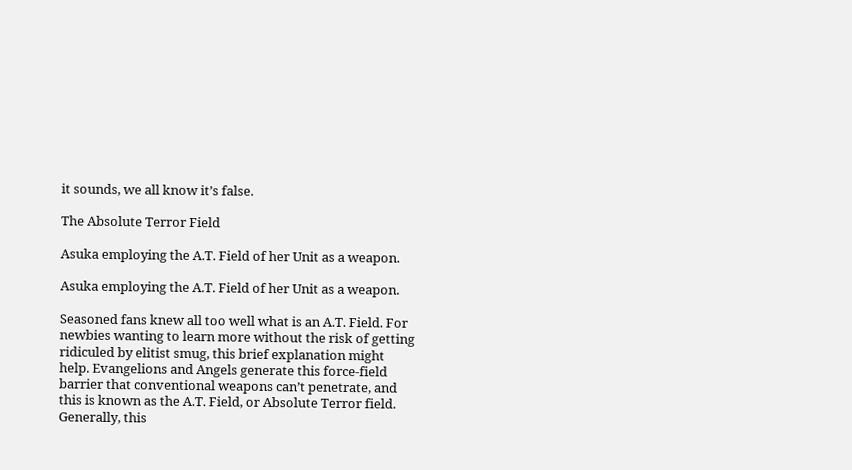it sounds, we all know it’s false.

The Absolute Terror Field

Asuka employing the A.T. Field of her Unit as a weapon.

Asuka employing the A.T. Field of her Unit as a weapon.

Seasoned fans knew all too well what is an A.T. Field. For newbies wanting to learn more without the risk of getting ridiculed by elitist smug, this brief explanation might help. Evangelions and Angels generate this force-field barrier that conventional weapons can’t penetrate, and this is known as the A.T. Field, or Absolute Terror field. Generally, this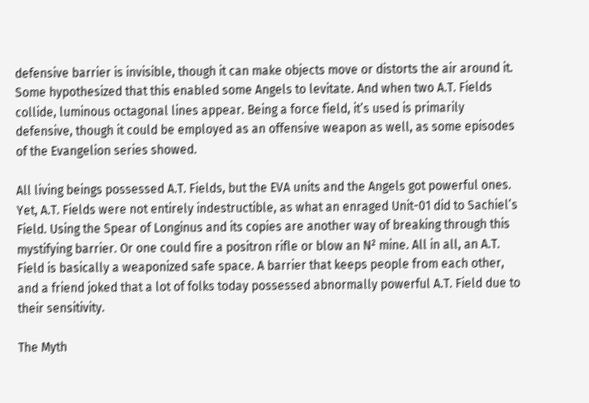defensive barrier is invisible, though it can make objects move or distorts the air around it. Some hypothesized that this enabled some Angels to levitate. And when two A.T. Fields collide, luminous octagonal lines appear. Being a force field, it’s used is primarily defensive, though it could be employed as an offensive weapon as well, as some episodes of the Evangelion series showed.

All living beings possessed A.T. Fields, but the EVA units and the Angels got powerful ones. Yet, A.T. Fields were not entirely indestructible, as what an enraged Unit-01 did to Sachiel’s Field. Using the Spear of Longinus and its copies are another way of breaking through this mystifying barrier. Or one could fire a positron rifle or blow an N² mine. All in all, an A.T. Field is basically a weaponized safe space. A barrier that keeps people from each other, and a friend joked that a lot of folks today possessed abnormally powerful A.T. Field due to their sensitivity.

The Myth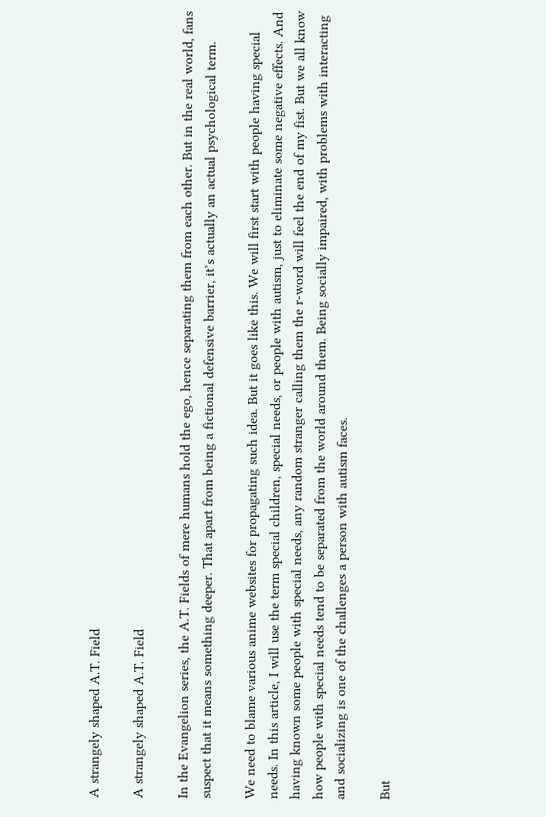A strangely shaped A.T. Field

A strangely shaped A.T. Field

In the Evangelion series, the A.T. Fields of mere humans hold the ego, hence separating them from each other. But in the real world, fans suspect that it means something deeper. That apart from being a fictional defensive barrier, it’s actually an actual psychological term.

We need to blame various anime websites for propagating such idea. But it goes like this. We will first start with people having special needs. In this article, I will use the term special children, special needs, or people with autism, just to eliminate some negative effects. And having known some people with special needs, any random stranger calling them the r-word will feel the end of my fist. But we all know how people with special needs tend to be separated from the world around them. Being socially impaired, with problems with interacting and socializing is one of the challenges a person with autism faces.

But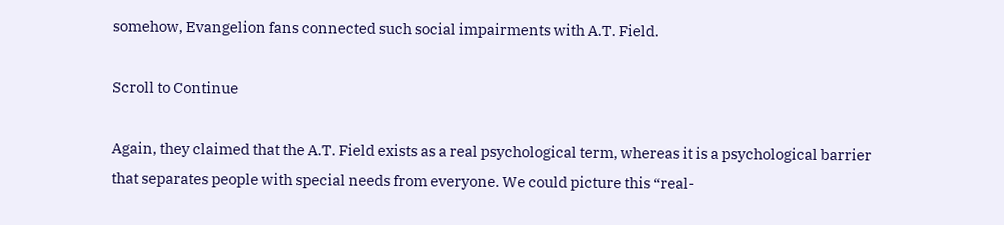somehow, Evangelion fans connected such social impairments with A.T. Field.

Scroll to Continue

Again, they claimed that the A.T. Field exists as a real psychological term, whereas it is a psychological barrier that separates people with special needs from everyone. We could picture this “real-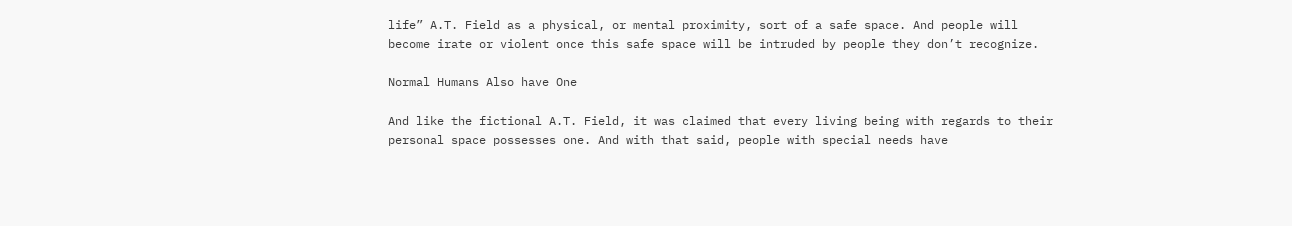life” A.T. Field as a physical, or mental proximity, sort of a safe space. And people will become irate or violent once this safe space will be intruded by people they don’t recognize.

Normal Humans Also have One

And like the fictional A.T. Field, it was claimed that every living being with regards to their personal space possesses one. And with that said, people with special needs have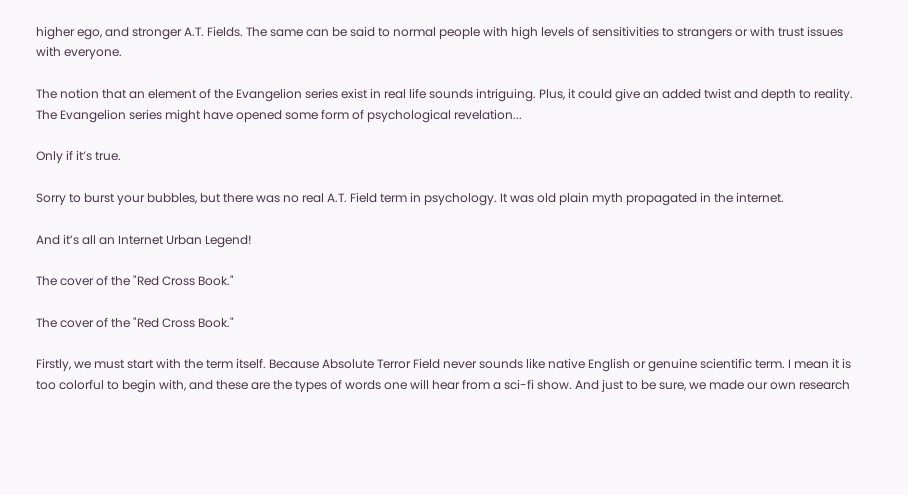higher ego, and stronger A.T. Fields. The same can be said to normal people with high levels of sensitivities to strangers or with trust issues with everyone.

The notion that an element of the Evangelion series exist in real life sounds intriguing. Plus, it could give an added twist and depth to reality. The Evangelion series might have opened some form of psychological revelation...

Only if it’s true.

Sorry to burst your bubbles, but there was no real A.T. Field term in psychology. It was old plain myth propagated in the internet.

And it’s all an Internet Urban Legend!

The cover of the "Red Cross Book."

The cover of the "Red Cross Book."

Firstly, we must start with the term itself. Because Absolute Terror Field never sounds like native English or genuine scientific term. I mean it is too colorful to begin with, and these are the types of words one will hear from a sci-fi show. And just to be sure, we made our own research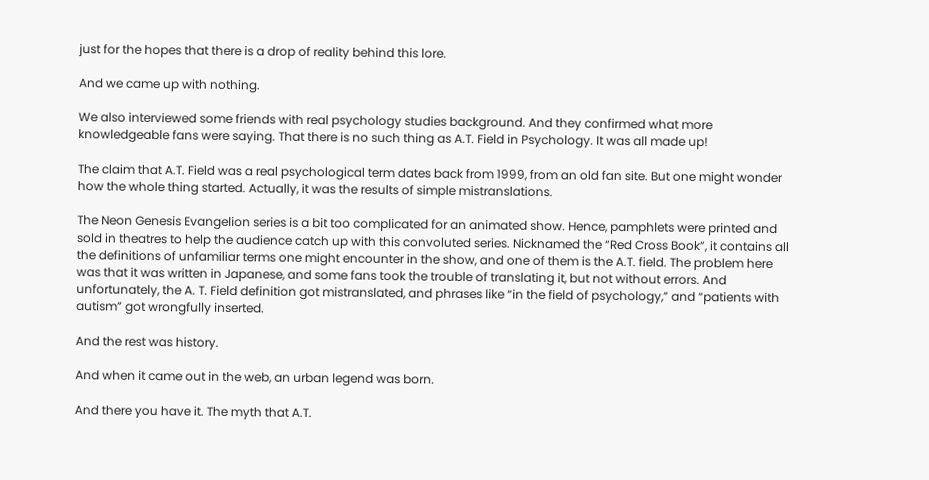just for the hopes that there is a drop of reality behind this lore.

And we came up with nothing.

We also interviewed some friends with real psychology studies background. And they confirmed what more knowledgeable fans were saying. That there is no such thing as A.T. Field in Psychology. It was all made up!

The claim that A.T. Field was a real psychological term dates back from 1999, from an old fan site. But one might wonder how the whole thing started. Actually, it was the results of simple mistranslations.

The Neon Genesis Evangelion series is a bit too complicated for an animated show. Hence, pamphlets were printed and sold in theatres to help the audience catch up with this convoluted series. Nicknamed the “Red Cross Book”, it contains all the definitions of unfamiliar terms one might encounter in the show, and one of them is the A.T. field. The problem here was that it was written in Japanese, and some fans took the trouble of translating it, but not without errors. And unfortunately, the A. T. Field definition got mistranslated, and phrases like “in the field of psychology,” and “patients with autism” got wrongfully inserted.

And the rest was history.

And when it came out in the web, an urban legend was born.

And there you have it. The myth that A.T.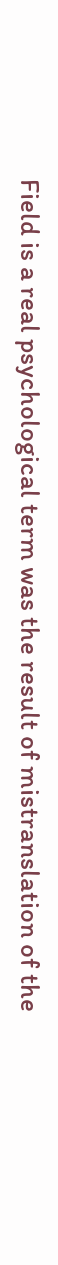Field is a real psychological term was the result of mistranslation of the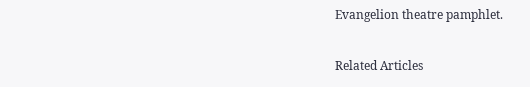Evangelion theatre pamphlet.

Related Articles